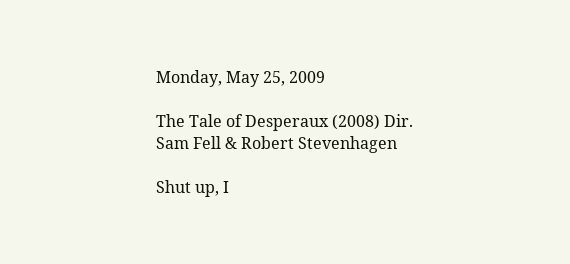Monday, May 25, 2009

The Tale of Desperaux (2008) Dir. Sam Fell & Robert Stevenhagen

Shut up, I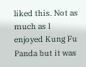liked this. Not as much as I enjoyed Kung Fu Panda but it was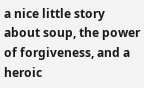a nice little story about soup, the power of forgiveness, and a heroic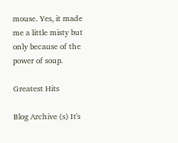mouse. Yes, it made me a little misty but only because of the power of soup.

Greatest Hits

Blog Archive (s) It's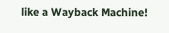like a Wayback Machine!